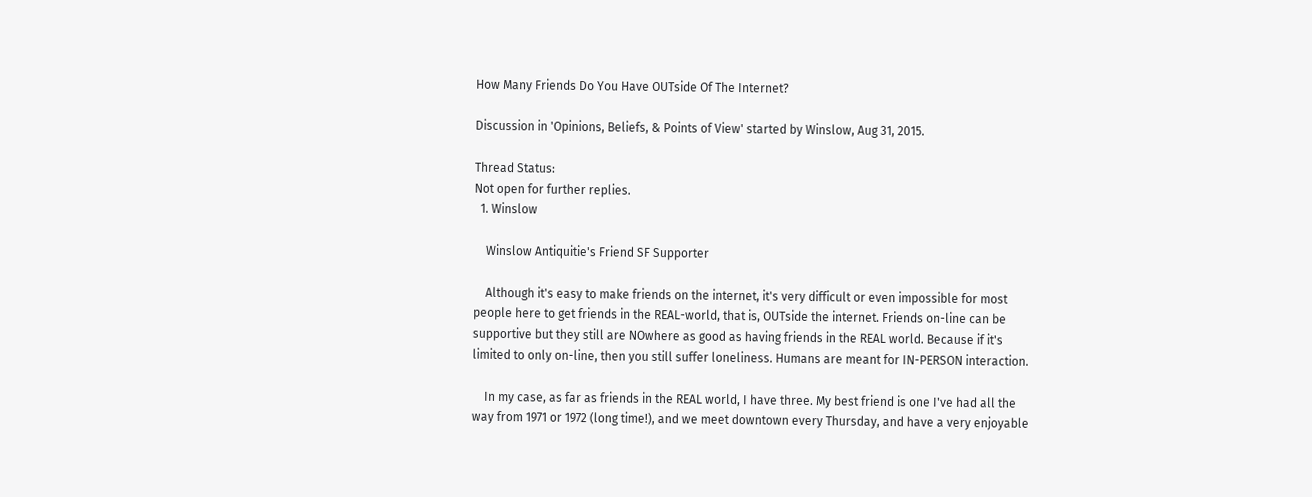How Many Friends Do You Have OUTside Of The Internet?

Discussion in 'Opinions, Beliefs, & Points of View' started by Winslow, Aug 31, 2015.

Thread Status:
Not open for further replies.
  1. Winslow

    Winslow Antiquitie's Friend SF Supporter

    Although it's easy to make friends on the internet, it's very difficult or even impossible for most people here to get friends in the REAL-world, that is, OUTside the internet. Friends on-line can be supportive but they still are NOwhere as good as having friends in the REAL world. Because if it's limited to only on-line, then you still suffer loneliness. Humans are meant for IN-PERSON interaction.

    In my case, as far as friends in the REAL world, I have three. My best friend is one I've had all the way from 1971 or 1972 (long time!), and we meet downtown every Thursday, and have a very enjoyable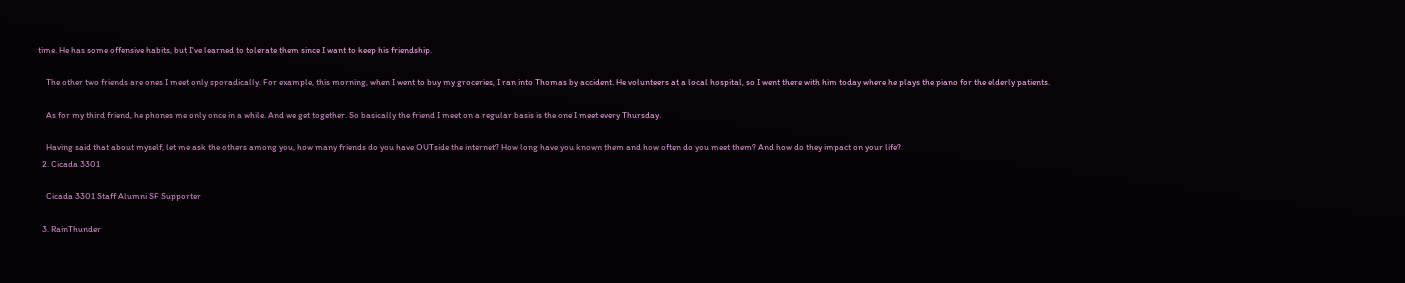time. He has some offensive habits, but I've learned to tolerate them since I want to keep his friendship.

    The other two friends are ones I meet only sporadically. For example, this morning, when I went to buy my groceries, I ran into Thomas by accident. He volunteers at a local hospital, so I went there with him today where he plays the piano for the elderly patients.

    As for my third friend, he phones me only once in a while. And we get together. So basically the friend I meet on a regular basis is the one I meet every Thursday.

    Having said that about myself, let me ask the others among you, how many friends do you have OUTside the internet? How long have you known them and how often do you meet them? And how do they impact on your life?
  2. Cicada 3301

    Cicada 3301 Staff Alumni SF Supporter

  3. RainThunder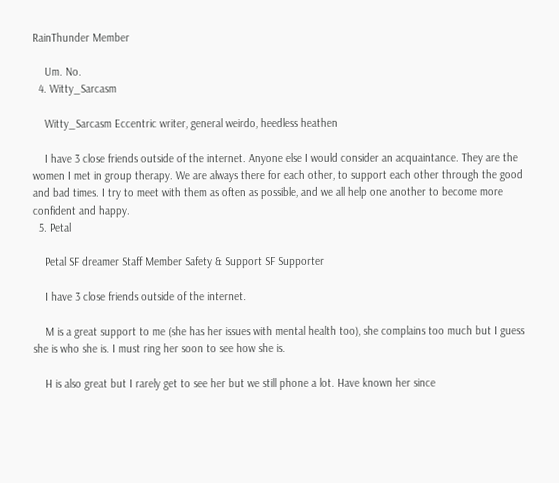RainThunder Member

    Um. No.
  4. Witty_Sarcasm

    Witty_Sarcasm Eccentric writer, general weirdo, heedless heathen

    I have 3 close friends outside of the internet. Anyone else I would consider an acquaintance. They are the women I met in group therapy. We are always there for each other, to support each other through the good and bad times. I try to meet with them as often as possible, and we all help one another to become more confident and happy.
  5. Petal

    Petal SF dreamer Staff Member Safety & Support SF Supporter

    I have 3 close friends outside of the internet.

    M is a great support to me (she has her issues with mental health too), she complains too much but I guess she is who she is. I must ring her soon to see how she is.

    H is also great but I rarely get to see her but we still phone a lot. Have known her since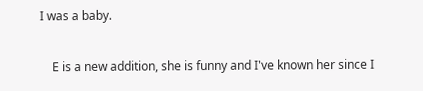I was a baby.

    E is a new addition, she is funny and I've known her since I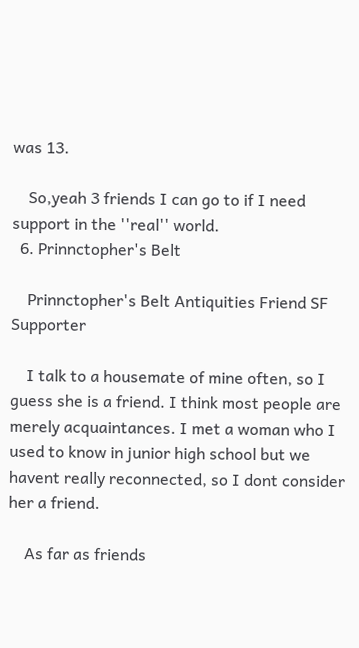was 13.

    So,yeah 3 friends I can go to if I need support in the ''real'' world.
  6. Prinnctopher's Belt

    Prinnctopher's Belt Antiquities Friend SF Supporter

    I talk to a housemate of mine often, so I guess she is a friend. I think most people are merely acquaintances. I met a woman who I used to know in junior high school but we havent really reconnected, so I dont consider her a friend.

    As far as friends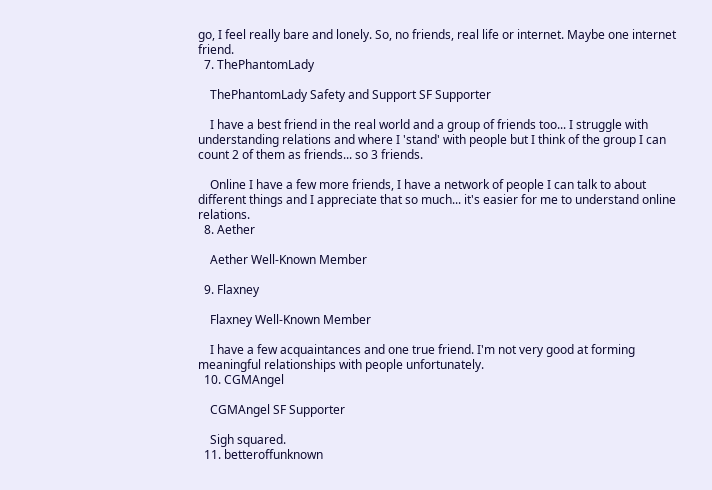go, I feel really bare and lonely. So, no friends, real life or internet. Maybe one internet friend.
  7. ThePhantomLady

    ThePhantomLady Safety and Support SF Supporter

    I have a best friend in the real world and a group of friends too... I struggle with understanding relations and where I 'stand' with people but I think of the group I can count 2 of them as friends... so 3 friends.

    Online I have a few more friends, I have a network of people I can talk to about different things and I appreciate that so much... it's easier for me to understand online relations.
  8. Aether

    Aether Well-Known Member

  9. Flaxney

    Flaxney Well-Known Member

    I have a few acquaintances and one true friend. I'm not very good at forming meaningful relationships with people unfortunately.
  10. CGMAngel

    CGMAngel SF Supporter

    Sigh squared.
  11. betteroffunknown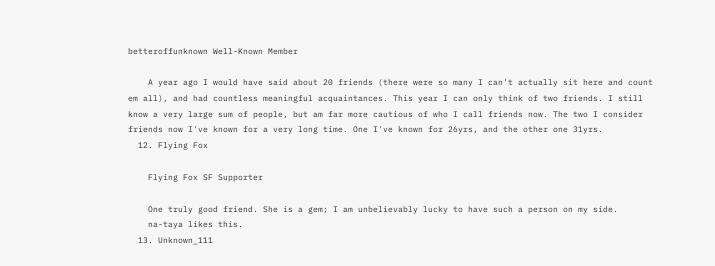betteroffunknown Well-Known Member

    A year ago I would have said about 20 friends (there were so many I can't actually sit here and count em all), and had countless meaningful acquaintances. This year I can only think of two friends. I still know a very large sum of people, but am far more cautious of who I call friends now. The two I consider friends now I've known for a very long time. One I've known for 26yrs, and the other one 31yrs.
  12. Flying Fox

    Flying Fox SF Supporter

    One truly good friend. She is a gem; I am unbelievably lucky to have such a person on my side.
    na-taya likes this.
  13. Unknown_111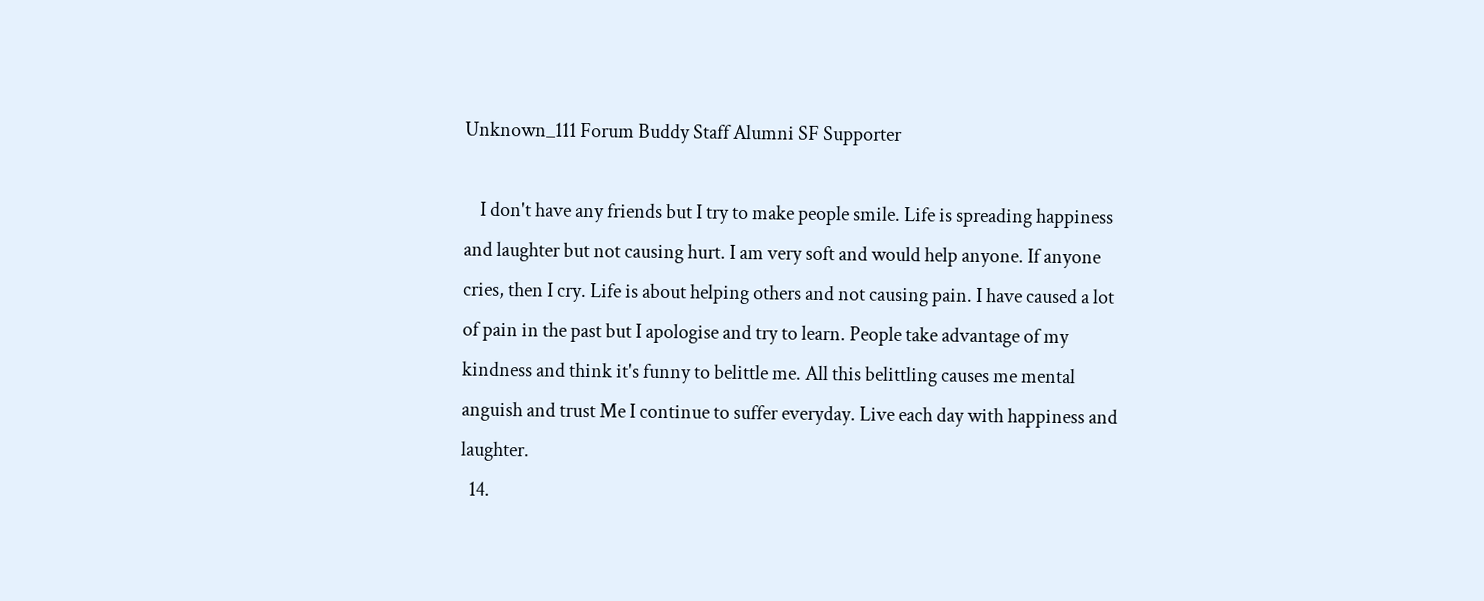Unknown_111 Forum Buddy Staff Alumni SF Supporter

    I don't have any friends but I try to make people smile. Life is spreading happiness and laughter but not causing hurt. I am very soft and would help anyone. If anyone cries, then I cry. Life is about helping others and not causing pain. I have caused a lot of pain in the past but I apologise and try to learn. People take advantage of my kindness and think it's funny to belittle me. All this belittling causes me mental anguish and trust Me I continue to suffer everyday. Live each day with happiness and laughter.
  14.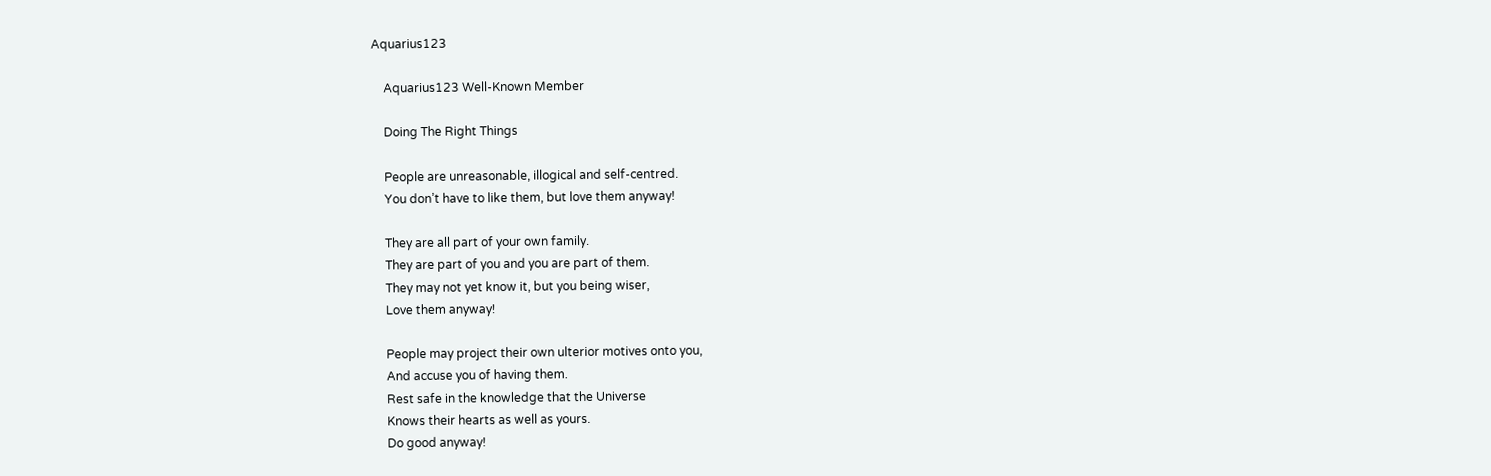Aquarius123

    Aquarius123 Well-Known Member

    Doing The Right Things

    People are unreasonable, illogical and self-centred.
    You don’t have to like them, but love them anyway!

    They are all part of your own family.
    They are part of you and you are part of them.
    They may not yet know it, but you being wiser,
    Love them anyway!

    People may project their own ulterior motives onto you,
    And accuse you of having them.
    Rest safe in the knowledge that the Universe
    Knows their hearts as well as yours.
    Do good anyway!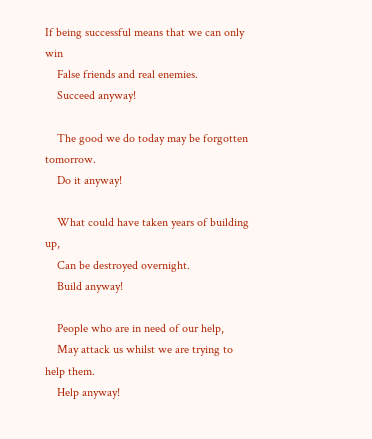If being successful means that we can only win
    False friends and real enemies.
    Succeed anyway!

    The good we do today may be forgotten tomorrow.
    Do it anyway!

    What could have taken years of building up,
    Can be destroyed overnight.
    Build anyway!

    People who are in need of our help,
    May attack us whilst we are trying to help them.
    Help anyway!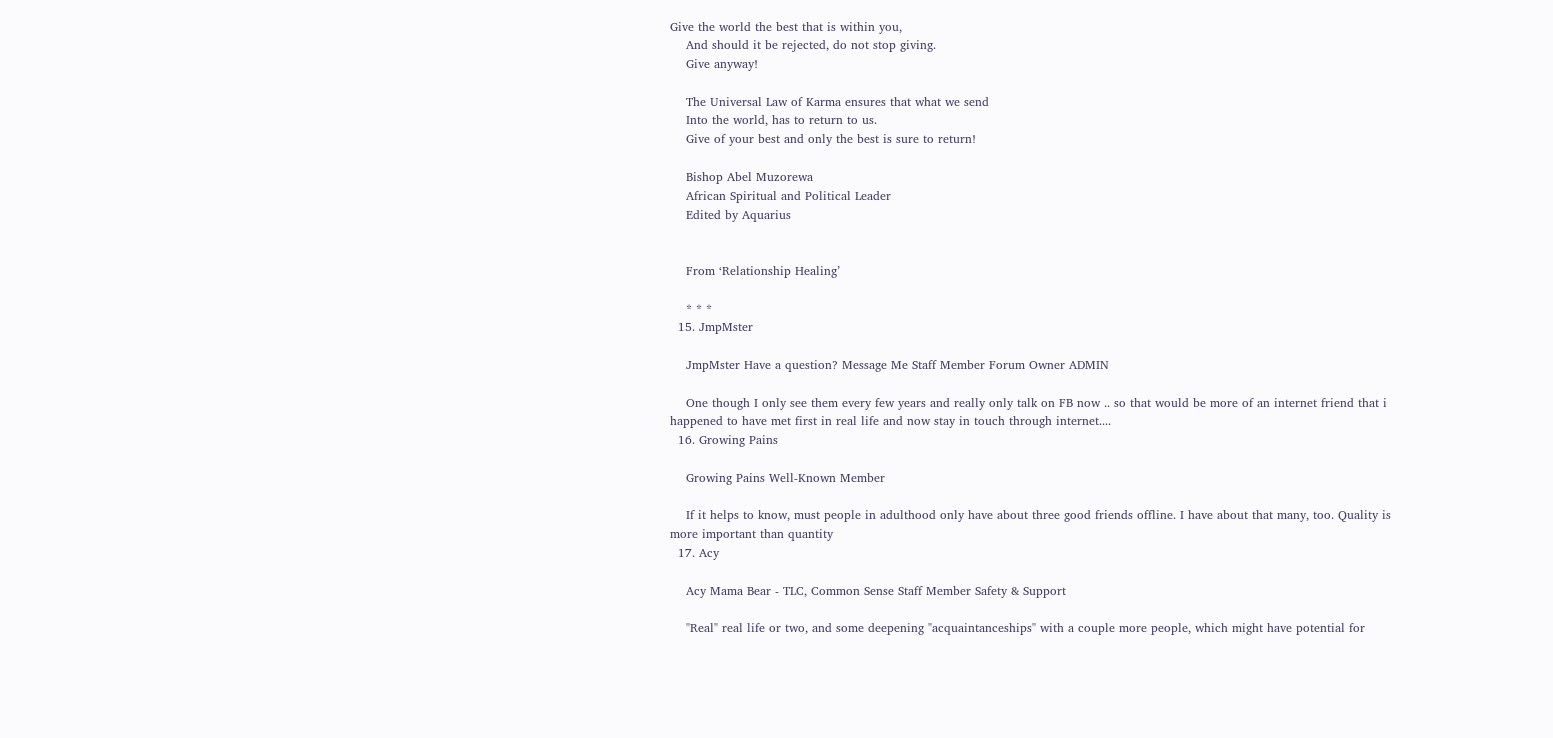Give the world the best that is within you,
    And should it be rejected, do not stop giving.
    Give anyway!

    The Universal Law of Karma ensures that what we send
    Into the world, has to return to us.
    Give of your best and only the best is sure to return!

    Bishop Abel Muzorewa
    African Spiritual and Political Leader
    Edited by Aquarius


    From ‘Relationship Healing’

    * * *
  15. JmpMster

    JmpMster Have a question? Message Me Staff Member Forum Owner ADMIN

    One though I only see them every few years and really only talk on FB now .. so that would be more of an internet friend that i happened to have met first in real life and now stay in touch through internet....
  16. Growing Pains

    Growing Pains Well-Known Member

    If it helps to know, must people in adulthood only have about three good friends offline. I have about that many, too. Quality is more important than quantity
  17. Acy

    Acy Mama Bear - TLC, Common Sense Staff Member Safety & Support

    "Real" real life or two, and some deepening "acquaintanceships" with a couple more people, which might have potential for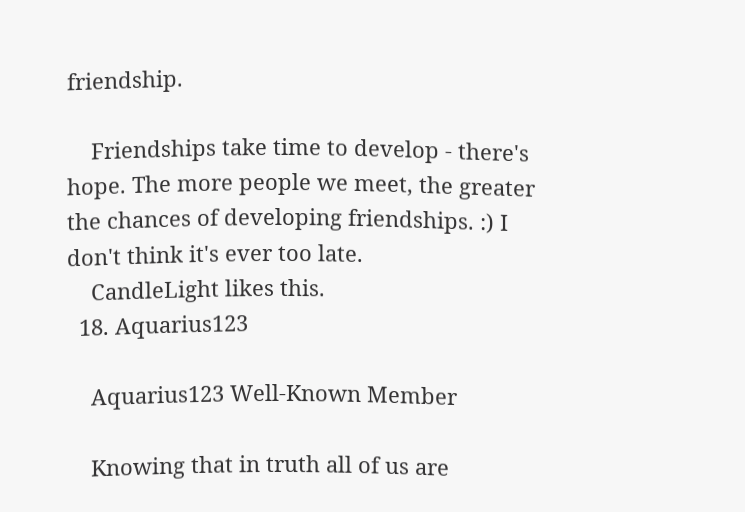friendship.

    Friendships take time to develop - there's hope. The more people we meet, the greater the chances of developing friendships. :) I don't think it's ever too late.
    CandleLight likes this.
  18. Aquarius123

    Aquarius123 Well-Known Member

    Knowing that in truth all of us are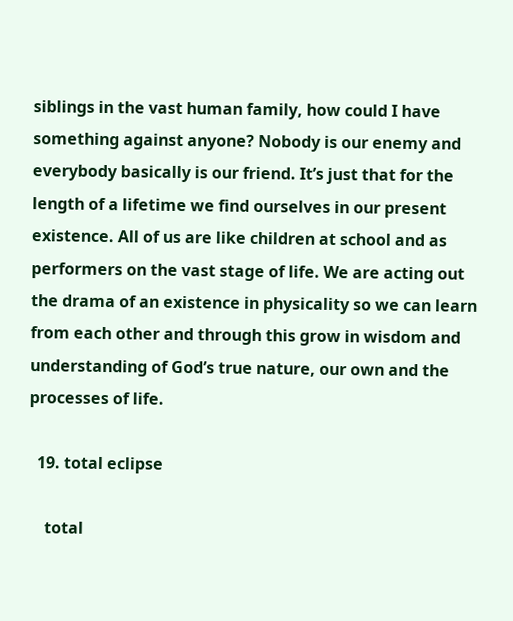siblings in the vast human family, how could I have something against anyone? Nobody is our enemy and everybody basically is our friend. It’s just that for the length of a lifetime we find ourselves in our present existence. All of us are like children at school and as performers on the vast stage of life. We are acting out the drama of an existence in physicality so we can learn from each other and through this grow in wisdom and understanding of God’s true nature, our own and the processes of life.

  19. total eclipse

    total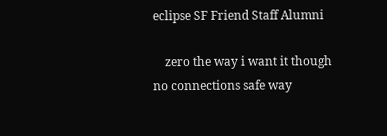eclipse SF Friend Staff Alumni

    zero the way i want it though no connections safe way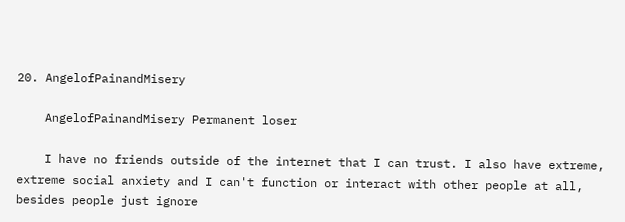20. AngelofPainandMisery

    AngelofPainandMisery Permanent loser

    I have no friends outside of the internet that I can trust. I also have extreme, extreme social anxiety and I can't function or interact with other people at all, besides people just ignore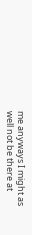me anyways I might as well not be there at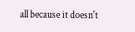all because it doesn't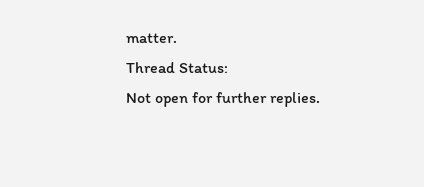matter.
Thread Status:
Not open for further replies.